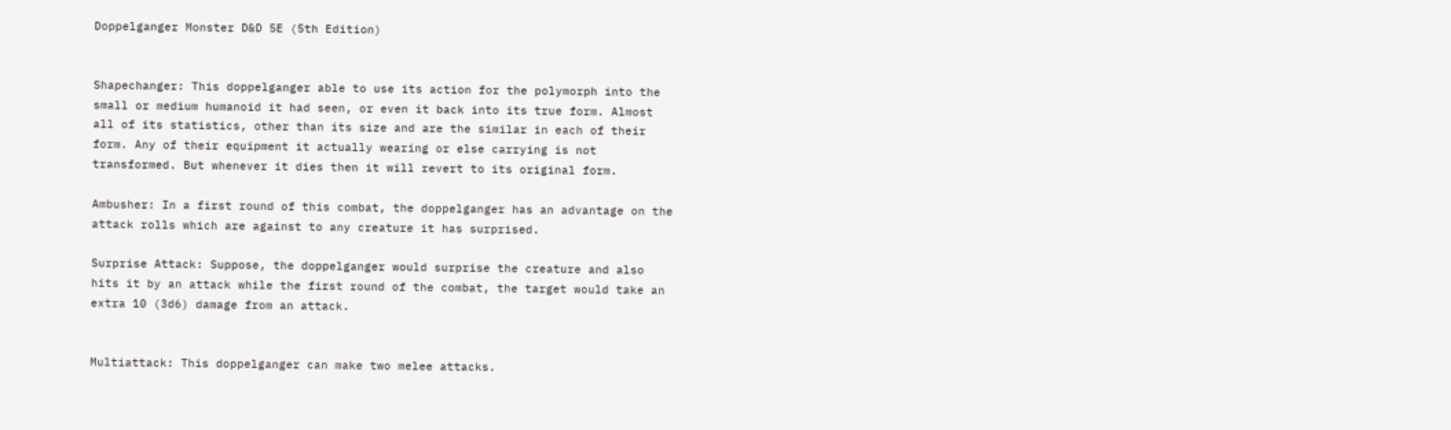Doppelganger Monster D&D 5E (5th Edition)


Shapechanger: This doppelganger able to use its action for the polymorph into the small or medium humanoid it had seen, or even it back into its true form. Almost all of its statistics, other than its size and are the similar in each of their form. Any of their equipment it actually wearing or else carrying is not transformed. But whenever it dies then it will revert to its original form.

Ambusher: In a first round of this combat, the doppelganger has an advantage on the attack rolls which are against to any creature it has surprised.

Surprise Attack: Suppose, the doppelganger would surprise the creature and also hits it by an attack while the first round of the combat, the target would take an extra 10 (3d6) damage from an attack.


Multiattack: This doppelganger can make two melee attacks.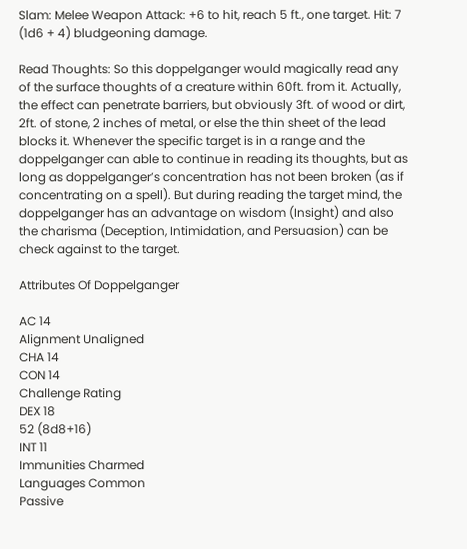Slam: Melee Weapon Attack: +6 to hit, reach 5 ft., one target. Hit: 7 (1d6 + 4) bludgeoning damage.

Read Thoughts: So this doppelganger would magically read any of the surface thoughts of a creature within 60ft. from it. Actually, the effect can penetrate barriers, but obviously 3ft. of wood or dirt, 2ft. of stone, 2 inches of metal, or else the thin sheet of the lead blocks it. Whenever the specific target is in a range and the doppelganger can able to continue in reading its thoughts, but as long as doppelganger’s concentration has not been broken (as if concentrating on a spell). But during reading the target mind, the doppelganger has an advantage on wisdom (Insight) and also the charisma (Deception, Intimidation, and Persuasion) can be check against to the target.

Attributes Of Doppelganger

AC 14
Alignment Unaligned
CHA 14
CON 14
Challenge Rating
DEX 18
52 (8d8+16)
INT 11
Immunities Charmed
Languages Common
Passive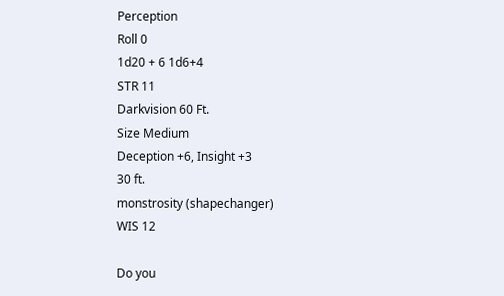Perception
Roll 0
1d20 + 6 1d6+4
STR 11
Darkvision 60 Ft.
Size Medium
Deception +6, Insight +3
30 ft.
monstrosity (shapechanger)
WIS 12

Do you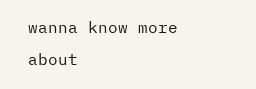wanna know more about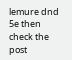lemure dnd 5e then check the post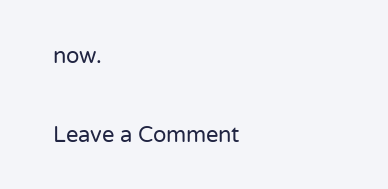now.

Leave a Comment